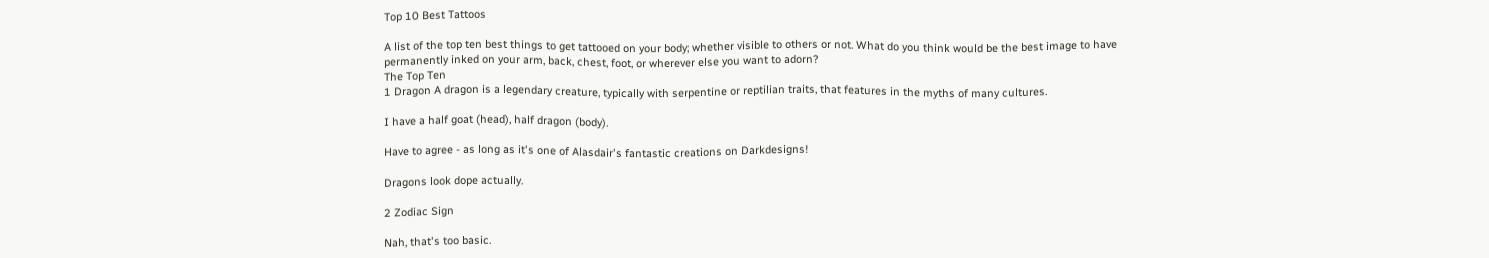Top 10 Best Tattoos

A list of the top ten best things to get tattooed on your body; whether visible to others or not. What do you think would be the best image to have permanently inked on your arm, back, chest, foot, or wherever else you want to adorn?
The Top Ten
1 Dragon A dragon is a legendary creature, typically with serpentine or reptilian traits, that features in the myths of many cultures.

I have a half goat (head), half dragon (body).

Have to agree - as long as it's one of Alasdair's fantastic creations on Darkdesigns!

Dragons look dope actually.

2 Zodiac Sign

Nah, that's too basic.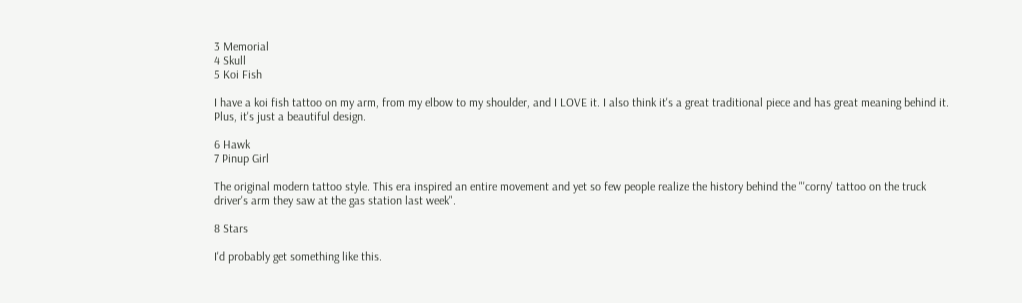3 Memorial
4 Skull
5 Koi Fish

I have a koi fish tattoo on my arm, from my elbow to my shoulder, and I LOVE it. I also think it's a great traditional piece and has great meaning behind it. Plus, it's just a beautiful design.

6 Hawk
7 Pinup Girl

The original modern tattoo style. This era inspired an entire movement and yet so few people realize the history behind the "'corny' tattoo on the truck driver's arm they saw at the gas station last week".

8 Stars

I'd probably get something like this.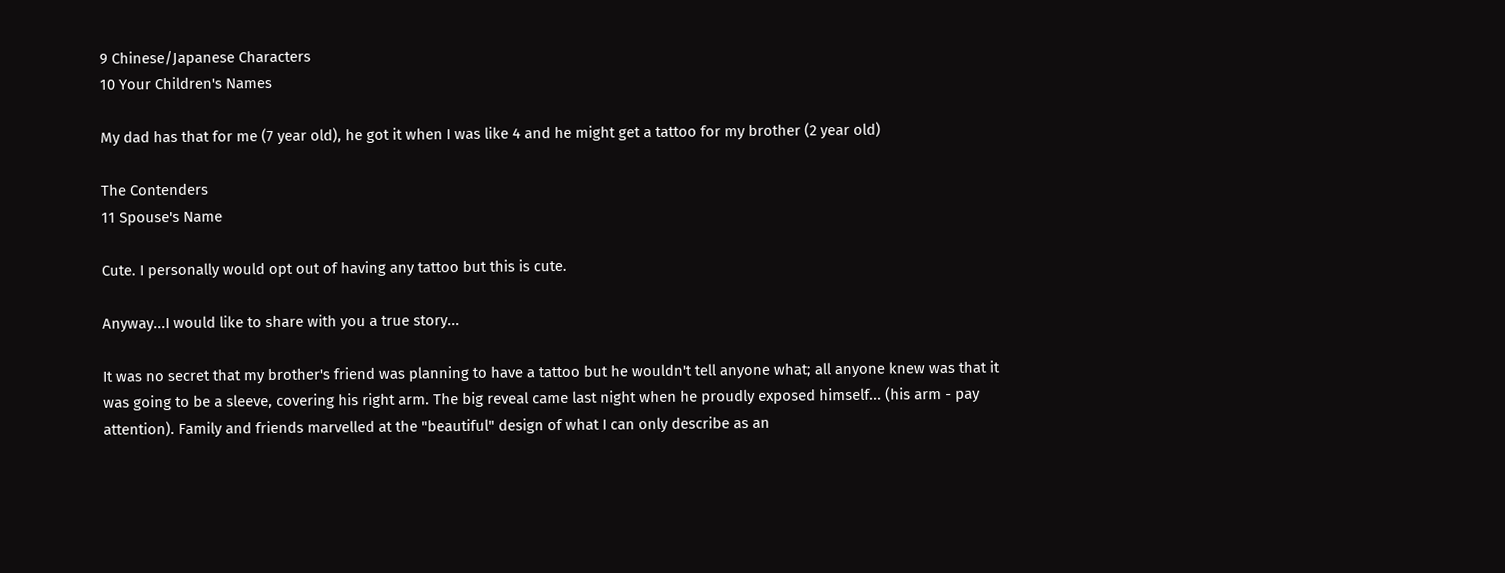9 Chinese/Japanese Characters
10 Your Children's Names

My dad has that for me (7 year old), he got it when I was like 4 and he might get a tattoo for my brother (2 year old)

The Contenders
11 Spouse's Name

Cute. I personally would opt out of having any tattoo but this is cute.

Anyway...I would like to share with you a true story...

It was no secret that my brother's friend was planning to have a tattoo but he wouldn't tell anyone what; all anyone knew was that it was going to be a sleeve, covering his right arm. The big reveal came last night when he proudly exposed himself... (his arm - pay attention). Family and friends marvelled at the "beautiful" design of what I can only describe as an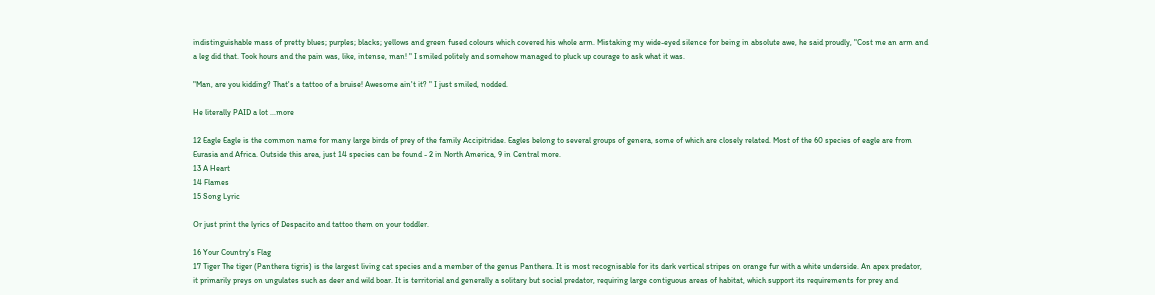indistinguishable mass of pretty blues; purples; blacks; yellows and green fused colours which covered his whole arm. Mistaking my wide-eyed silence for being in absolute awe, he said proudly, "Cost me an arm and a leg did that. Took hours and the pain was, like, intense, man! " I smiled politely and somehow managed to pluck up courage to ask what it was.

"Man, are you kidding? That's a tattoo of a bruise! Awesome ain't it? " I just smiled, nodded.

He literally PAID a lot ...more

12 Eagle Eagle is the common name for many large birds of prey of the family Accipitridae. Eagles belong to several groups of genera, some of which are closely related. Most of the 60 species of eagle are from Eurasia and Africa. Outside this area, just 14 species can be found - 2 in North America, 9 in Central more.
13 A Heart
14 Flames
15 Song Lyric

Or just print the lyrics of Despacito and tattoo them on your toddler.

16 Your Country's Flag
17 Tiger The tiger (Panthera tigris) is the largest living cat species and a member of the genus Panthera. It is most recognisable for its dark vertical stripes on orange fur with a white underside. An apex predator, it primarily preys on ungulates such as deer and wild boar. It is territorial and generally a solitary but social predator, requiring large contiguous areas of habitat, which support its requirements for prey and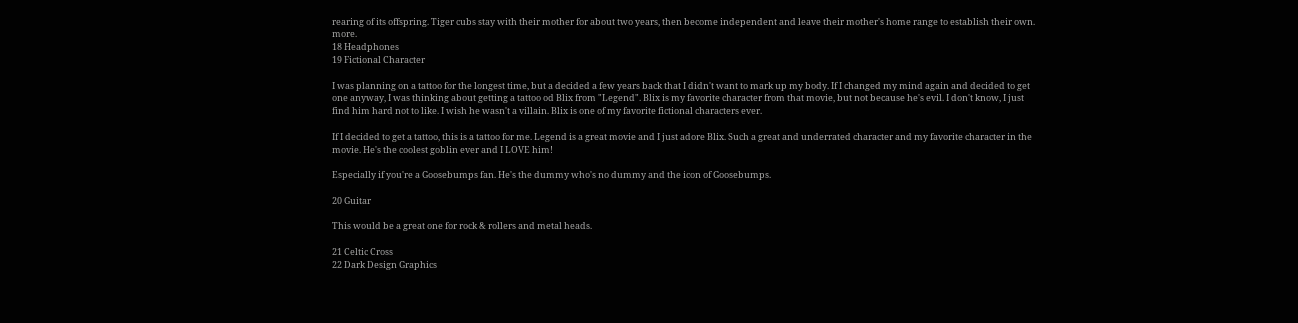rearing of its offspring. Tiger cubs stay with their mother for about two years, then become independent and leave their mother's home range to establish their own. more.
18 Headphones
19 Fictional Character

I was planning on a tattoo for the longest time, but a decided a few years back that I didn't want to mark up my body. If I changed my mind again and decided to get one anyway, I was thinking about getting a tattoo od Blix from "Legend". Blix is my favorite character from that movie, but not because he's evil. I don't know, I just find him hard not to like. I wish he wasn't a villain. Blix is one of my favorite fictional characters ever.

If I decided to get a tattoo, this is a tattoo for me. Legend is a great movie and I just adore Blix. Such a great and underrated character and my favorite character in the movie. He's the coolest goblin ever and I LOVE him!

Especially if you're a Goosebumps fan. He's the dummy who's no dummy and the icon of Goosebumps.

20 Guitar

This would be a great one for rock & rollers and metal heads.

21 Celtic Cross
22 Dark Design Graphics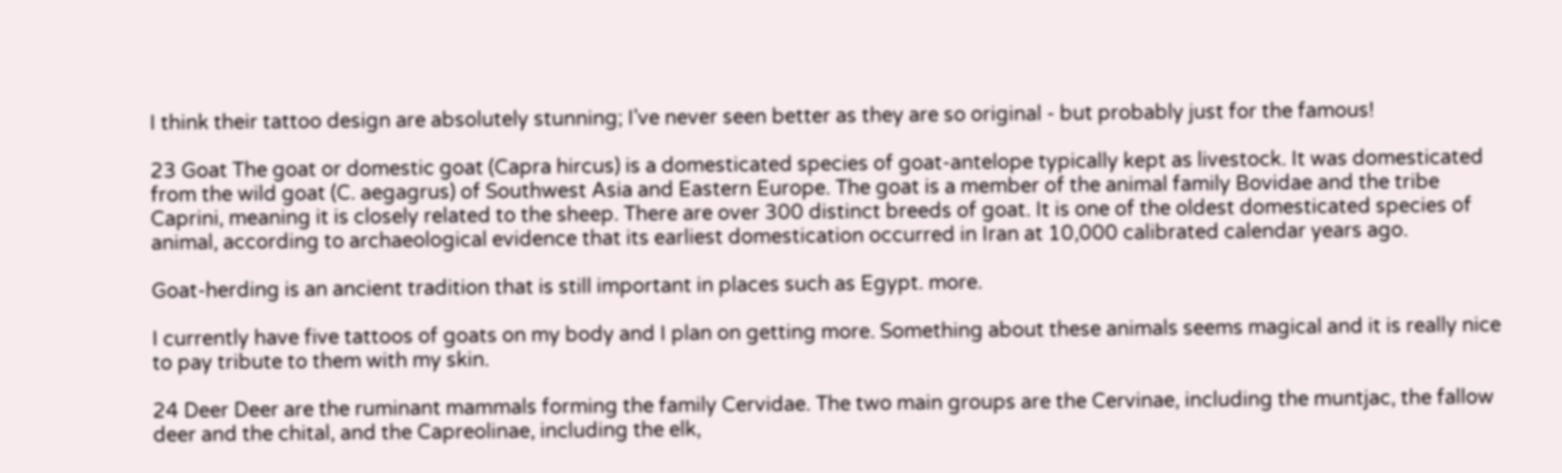I think their tattoo design are absolutely stunning; I've never seen better as they are so original - but probably just for the famous!

23 Goat The goat or domestic goat (Capra hircus) is a domesticated species of goat-antelope typically kept as livestock. It was domesticated from the wild goat (C. aegagrus) of Southwest Asia and Eastern Europe. The goat is a member of the animal family Bovidae and the tribe Caprini, meaning it is closely related to the sheep. There are over 300 distinct breeds of goat. It is one of the oldest domesticated species of animal, according to archaeological evidence that its earliest domestication occurred in Iran at 10,000 calibrated calendar years ago.

Goat-herding is an ancient tradition that is still important in places such as Egypt. more.

I currently have five tattoos of goats on my body and I plan on getting more. Something about these animals seems magical and it is really nice to pay tribute to them with my skin.

24 Deer Deer are the ruminant mammals forming the family Cervidae. The two main groups are the Cervinae, including the muntjac, the fallow deer and the chital, and the Capreolinae, including the elk,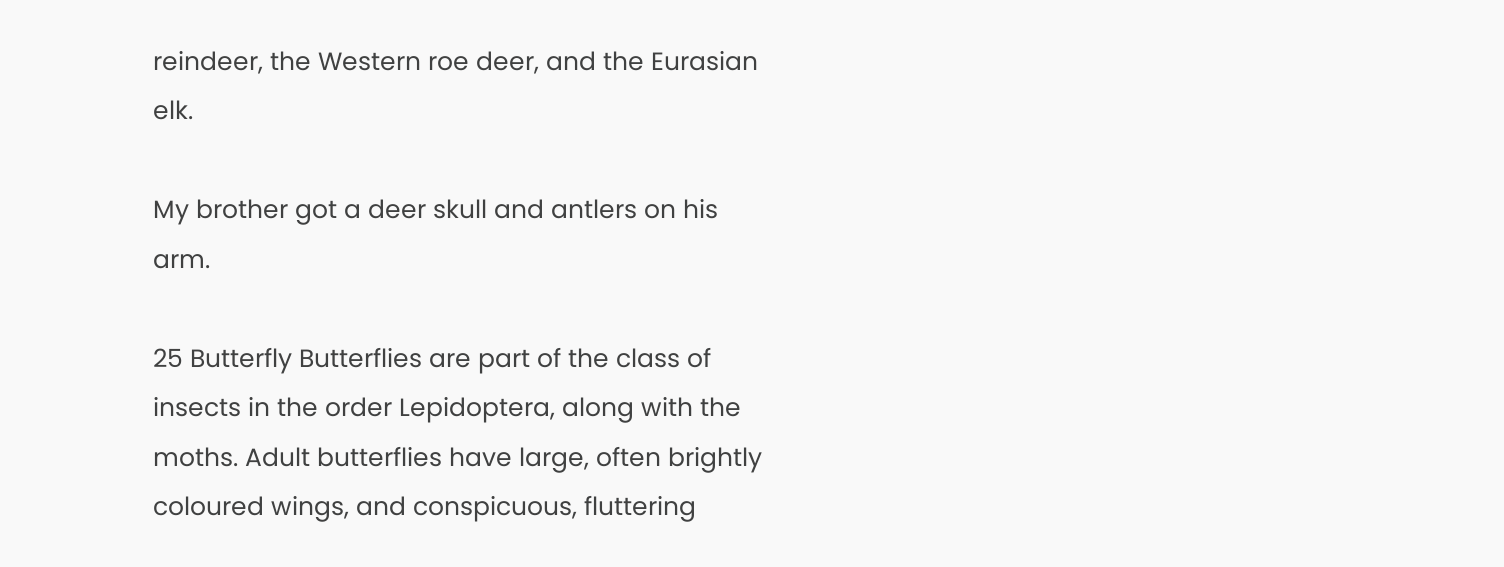reindeer, the Western roe deer, and the Eurasian elk.

My brother got a deer skull and antlers on his arm.

25 Butterfly Butterflies are part of the class of insects in the order Lepidoptera, along with the moths. Adult butterflies have large, often brightly coloured wings, and conspicuous, fluttering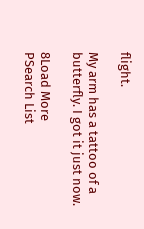flight.

My arm has a tattoo of a butterfly. I got it just now.

8Load More
PSearch List